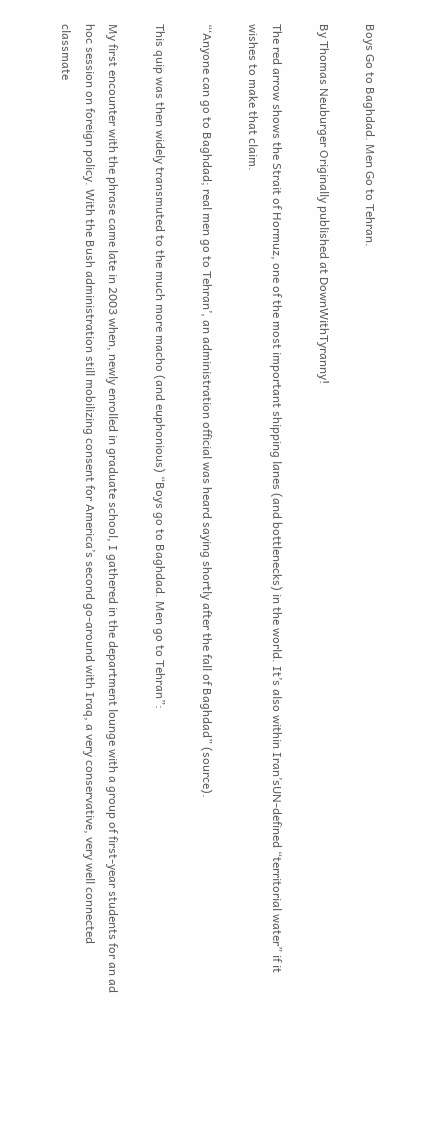Boys Go to Baghdad. Men Go to Tehran.

By Thomas Neuburger Originally published at DownWithTyranny!

The red arrow shows the Strait of Hormuz, one of the most important shipping lanes (and bottlenecks) in the world. It’s also within Iran’sUN-defined “territorial water” if it wishes to make that claim.

“‘Anyone can go to Baghdad; real men go to Tehran’, an administration official was heard saying shortly after the fall of Baghdad” (source).

This quip was then widely transmuted to the much more macho (and euphonious) “Boys go to Baghdad. Men go to Tehran”:

My first encounter with the phrase came late in 2003 when, newly enrolled in graduate school, I gathered in the department lounge with a group of first-year students for an ad hoc session on foreign policy. With the Bush administration still mobilizing consent for America’s second go-around with Iraq, a very conservative, very well connected classmate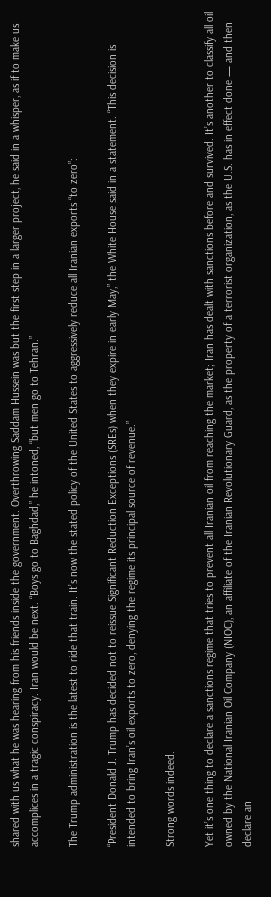shared with us what he was hearing from his friends inside the government. Overthrowing Saddam Hussein was but the first step in a larger project, he said in a whisper, as if to make us accomplices in a tragic conspiracy. Iran would be next. “Boys go to Baghdad,” he intoned, “but men go to Tehran.”

The Trump administration is the latest to ride that train. It’s now the stated policy of the United States to aggressively reduce all Iranian exports “to zero”:

“President Donald J. Trump has decided not to reissue Significant Reduction Exceptions (SREs) when they expire in early May,” the White House said in a statement. “This decision is intended to bring Iran’s oil exports to zero, denying the regime its principal source of revenue.”

Strong words indeed.

Yet it’s one thing to declare a sanctions regime that tries to prevent all Iranian oil from reaching the market; Iran has dealt with sanctions before and survived. It’s another to classify all oil owned by the National Iranian Oil Company (NIOC), an affiliate of the Iranian Revolutionary Guard, as the property of a terrorist organization, as the U.S. has in effect done — and then declare an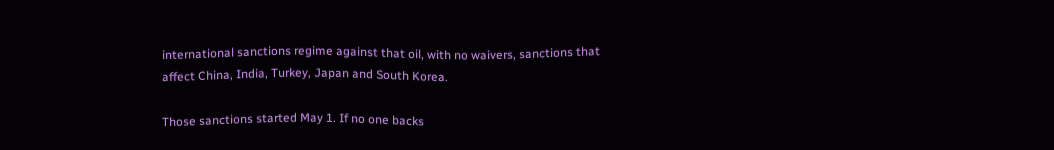international sanctions regime against that oil, with no waivers, sanctions that affect China, India, Turkey, Japan and South Korea.

Those sanctions started May 1. If no one backs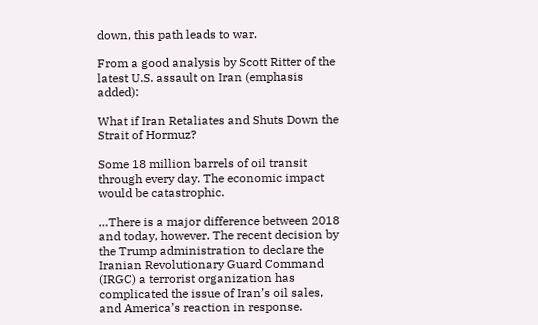down, this path leads to war.

From a good analysis by Scott Ritter of the latest U.S. assault on Iran (emphasis added):

What if Iran Retaliates and Shuts Down the Strait of Hormuz?

Some 18 million barrels of oil transit through every day. The economic impact would be catastrophic.

…There is a major difference between 2018 and today, however. The recent decision by the Trump administration to declare the Iranian Revolutionary Guard Command (IRGC) a terrorist organization has complicated the issue of Iran’s oil sales, and America’s reaction in response.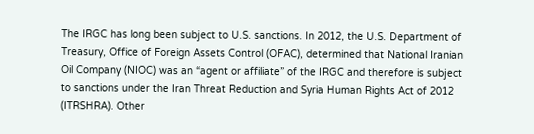The IRGC has long been subject to U.S. sanctions. In 2012, the U.S. Department of Treasury, Office of Foreign Assets Control (OFAC), determined that National Iranian Oil Company (NIOC) was an “agent or affiliate” of the IRGC and therefore is subject to sanctions under the Iran Threat Reduction and Syria Human Rights Act of 2012 (ITRSHRA). Other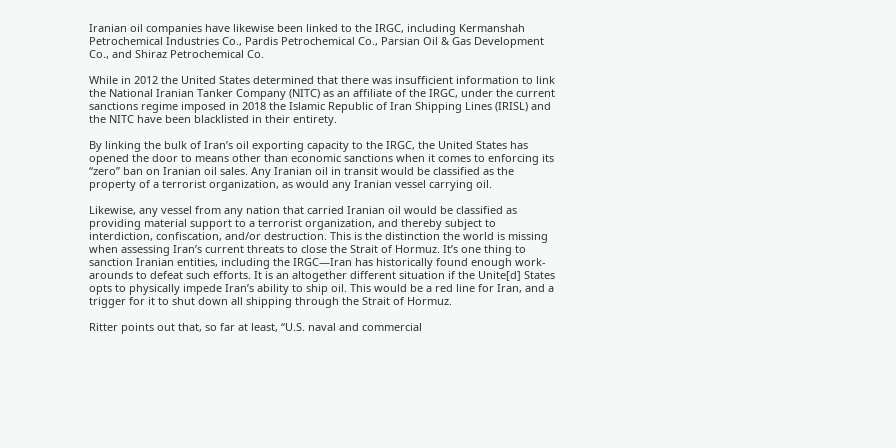Iranian oil companies have likewise been linked to the IRGC, including Kermanshah Petrochemical Industries Co., Pardis Petrochemical Co., Parsian Oil & Gas Development Co., and Shiraz Petrochemical Co.

While in 2012 the United States determined that there was insufficient information to link the National Iranian Tanker Company (NITC) as an affiliate of the IRGC, under the current sanctions regime imposed in 2018 the Islamic Republic of Iran Shipping Lines (IRISL) and the NITC have been blacklisted in their entirety.

By linking the bulk of Iran’s oil exporting capacity to the IRGC, the United States has opened the door to means other than economic sanctions when it comes to enforcing its “zero” ban on Iranian oil sales. Any Iranian oil in transit would be classified as the property of a terrorist organization, as would any Iranian vessel carrying oil.

Likewise, any vessel from any nation that carried Iranian oil would be classified as providing material support to a terrorist organization, and thereby subject to interdiction, confiscation, and/or destruction. This is the distinction the world is missing when assessing Iran’s current threats to close the Strait of Hormuz. It’s one thing to sanction Iranian entities, including the IRGC—Iran has historically found enough work-arounds to defeat such efforts. It is an altogether different situation if the Unite[d] States opts to physically impede Iran’s ability to ship oil. This would be a red line for Iran, and a trigger for it to shut down all shipping through the Strait of Hormuz.

Ritter points out that, so far at least, “U.S. naval and commercial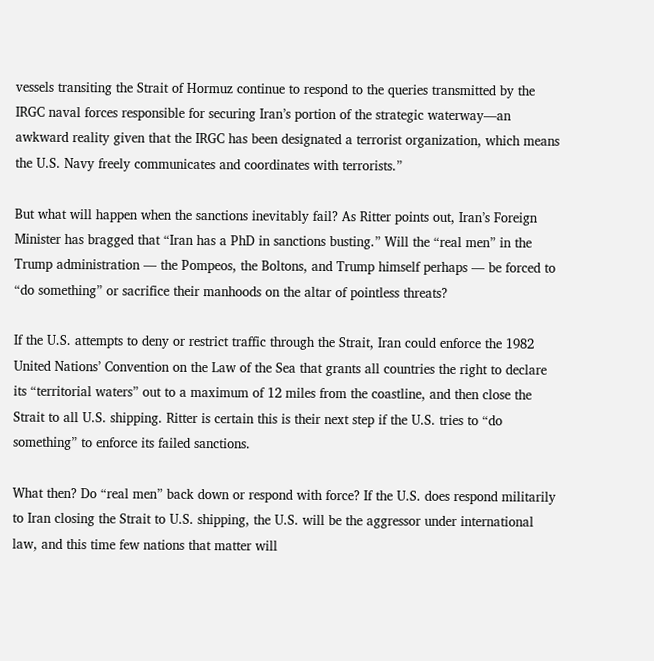vessels transiting the Strait of Hormuz continue to respond to the queries transmitted by the IRGC naval forces responsible for securing Iran’s portion of the strategic waterway—an awkward reality given that the IRGC has been designated a terrorist organization, which means the U.S. Navy freely communicates and coordinates with terrorists.”

But what will happen when the sanctions inevitably fail? As Ritter points out, Iran’s Foreign Minister has bragged that “Iran has a PhD in sanctions busting.” Will the “real men” in the Trump administration — the Pompeos, the Boltons, and Trump himself perhaps — be forced to “do something” or sacrifice their manhoods on the altar of pointless threats?

If the U.S. attempts to deny or restrict traffic through the Strait, Iran could enforce the 1982 United Nations’ Convention on the Law of the Sea that grants all countries the right to declare its “territorial waters” out to a maximum of 12 miles from the coastline, and then close the Strait to all U.S. shipping. Ritter is certain this is their next step if the U.S. tries to “do something” to enforce its failed sanctions.

What then? Do “real men” back down or respond with force? If the U.S. does respond militarily to Iran closing the Strait to U.S. shipping, the U.S. will be the aggressor under international law, and this time few nations that matter will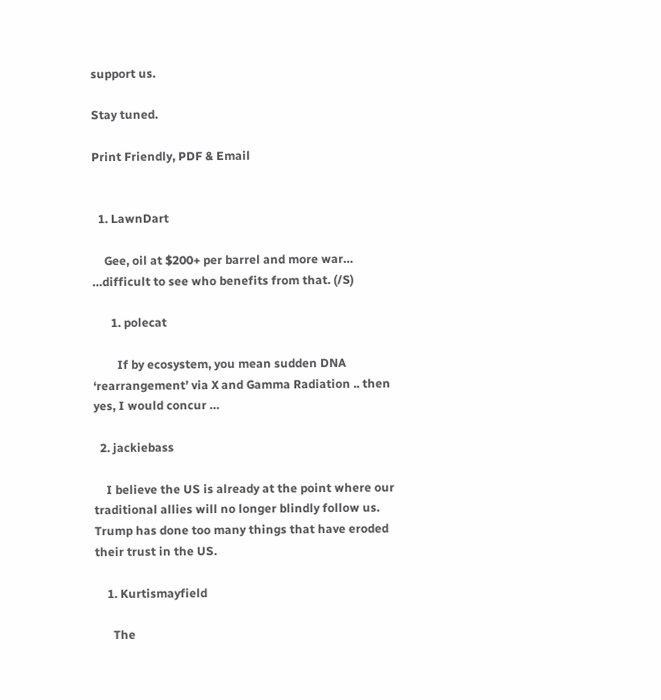support us.

Stay tuned.

Print Friendly, PDF & Email


  1. LawnDart

    Gee, oil at $200+ per barrel and more war… …difficult to see who benefits from that. (/S)

      1. polecat

        If by ecosystem, you mean sudden DNA ‘rearrangement’ via X and Gamma Radiation .. then yes, I would concur …

  2. jackiebass

    I believe the US is already at the point where our traditional allies will no longer blindly follow us. Trump has done too many things that have eroded their trust in the US.

    1. Kurtismayfield

      The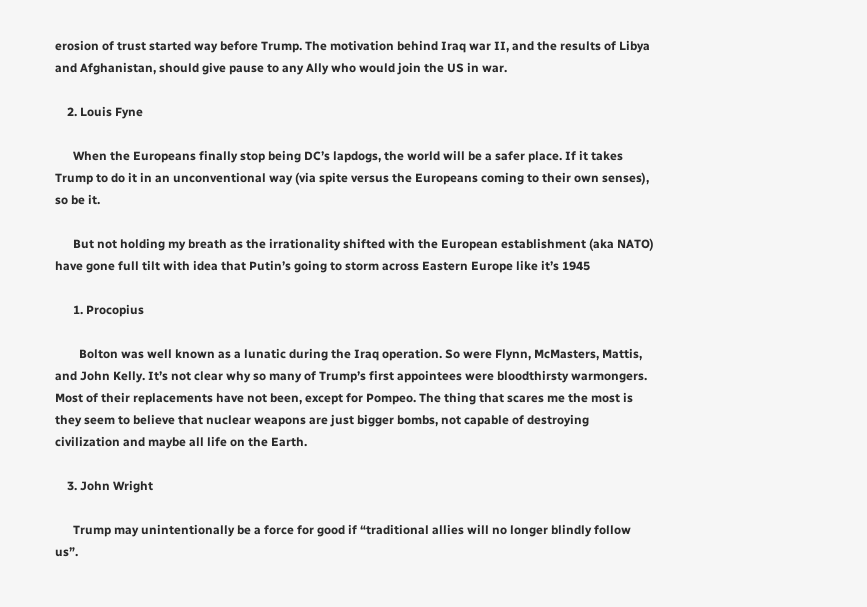erosion of trust started way before Trump. The motivation behind Iraq war II, and the results of Libya and Afghanistan, should give pause to any Ally who would join the US in war.

    2. Louis Fyne

      When the Europeans finally stop being DC’s lapdogs, the world will be a safer place. If it takes Trump to do it in an unconventional way (via spite versus the Europeans coming to their own senses), so be it.

      But not holding my breath as the irrationality shifted with the European establishment (aka NATO) have gone full tilt with idea that Putin’s going to storm across Eastern Europe like it’s 1945

      1. Procopius

        Bolton was well known as a lunatic during the Iraq operation. So were Flynn, McMasters, Mattis, and John Kelly. It’s not clear why so many of Trump’s first appointees were bloodthirsty warmongers. Most of their replacements have not been, except for Pompeo. The thing that scares me the most is they seem to believe that nuclear weapons are just bigger bombs, not capable of destroying civilization and maybe all life on the Earth.

    3. John Wright

      Trump may unintentionally be a force for good if “traditional allies will no longer blindly follow us”.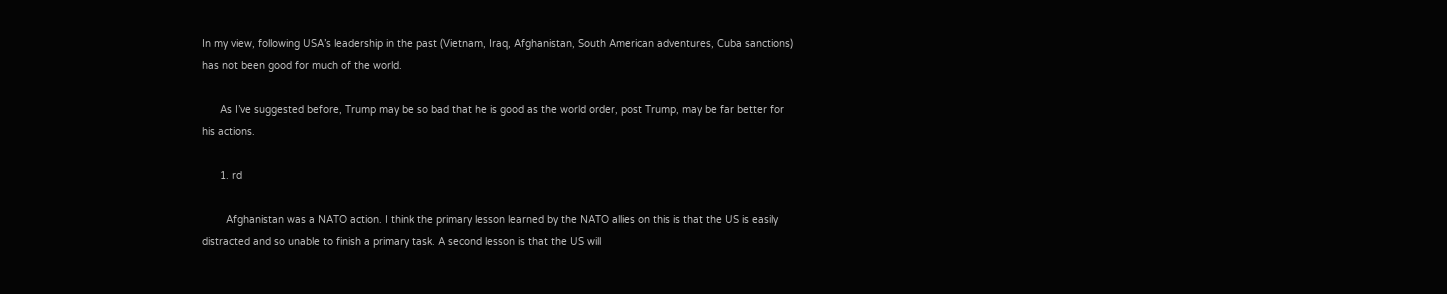In my view, following USA’s leadership in the past (Vietnam, Iraq, Afghanistan, South American adventures, Cuba sanctions) has not been good for much of the world.

      As I’ve suggested before, Trump may be so bad that he is good as the world order, post Trump, may be far better for his actions.

      1. rd

        Afghanistan was a NATO action. I think the primary lesson learned by the NATO allies on this is that the US is easily distracted and so unable to finish a primary task. A second lesson is that the US will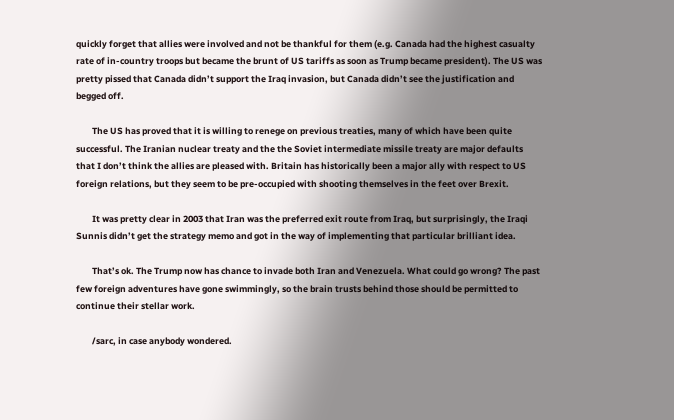quickly forget that allies were involved and not be thankful for them (e.g. Canada had the highest casualty rate of in-country troops but became the brunt of US tariffs as soon as Trump became president). The US was pretty pissed that Canada didn’t support the Iraq invasion, but Canada didn’t see the justification and begged off.

        The US has proved that it is willing to renege on previous treaties, many of which have been quite successful. The Iranian nuclear treaty and the the Soviet intermediate missile treaty are major defaults that I don’t think the allies are pleased with. Britain has historically been a major ally with respect to US foreign relations, but they seem to be pre-occupied with shooting themselves in the feet over Brexit.

        It was pretty clear in 2003 that Iran was the preferred exit route from Iraq, but surprisingly, the Iraqi Sunnis didn’t get the strategy memo and got in the way of implementing that particular brilliant idea.

        That’s ok. The Trump now has chance to invade both Iran and Venezuela. What could go wrong? The past few foreign adventures have gone swimmingly, so the brain trusts behind those should be permitted to continue their stellar work.

        /sarc, in case anybody wondered.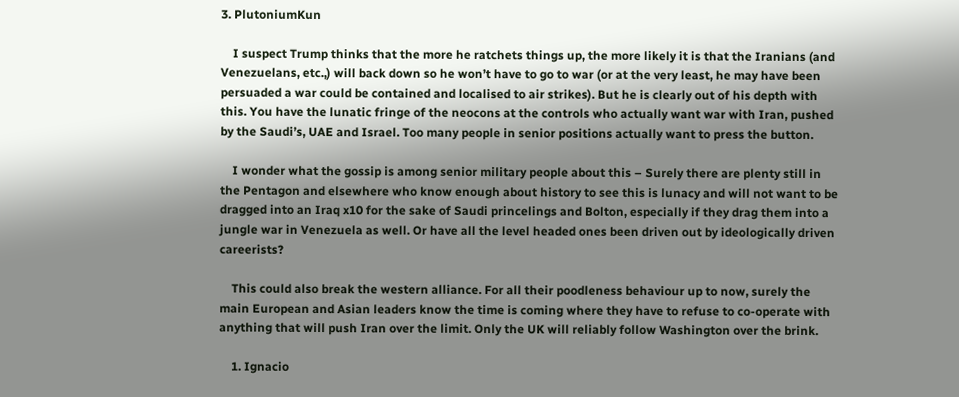3. PlutoniumKun

    I suspect Trump thinks that the more he ratchets things up, the more likely it is that the Iranians (and Venezuelans, etc.,) will back down so he won’t have to go to war (or at the very least, he may have been persuaded a war could be contained and localised to air strikes). But he is clearly out of his depth with this. You have the lunatic fringe of the neocons at the controls who actually want war with Iran, pushed by the Saudi’s, UAE and Israel. Too many people in senior positions actually want to press the button.

    I wonder what the gossip is among senior military people about this – Surely there are plenty still in the Pentagon and elsewhere who know enough about history to see this is lunacy and will not want to be dragged into an Iraq x10 for the sake of Saudi princelings and Bolton, especially if they drag them into a jungle war in Venezuela as well. Or have all the level headed ones been driven out by ideologically driven careerists?

    This could also break the western alliance. For all their poodleness behaviour up to now, surely the main European and Asian leaders know the time is coming where they have to refuse to co-operate with anything that will push Iran over the limit. Only the UK will reliably follow Washington over the brink.

    1. Ignacio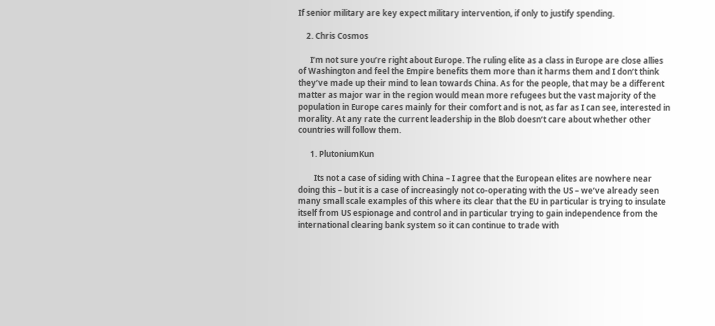If senior military are key expect military intervention, if only to justify spending.

    2. Chris Cosmos

      I’m not sure you’re right about Europe. The ruling elite as a class in Europe are close allies of Washington and feel the Empire benefits them more than it harms them and I don’t think they’ve made up their mind to lean towards China. As for the people, that may be a different matter as major war in the region would mean more refugees but the vast majority of the population in Europe cares mainly for their comfort and is not, as far as I can see, interested in morality. At any rate the current leadership in the Blob doesn’t care about whether other countries will follow them.

      1. PlutoniumKun

        Its not a case of siding with China – I agree that the European elites are nowhere near doing this – but it is a case of increasingly not co-operating with the US – we’ve already seen many small scale examples of this where its clear that the EU in particular is trying to insulate itself from US espionage and control and in particular trying to gain independence from the international clearing bank system so it can continue to trade with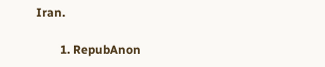Iran.

        1. RepubAnon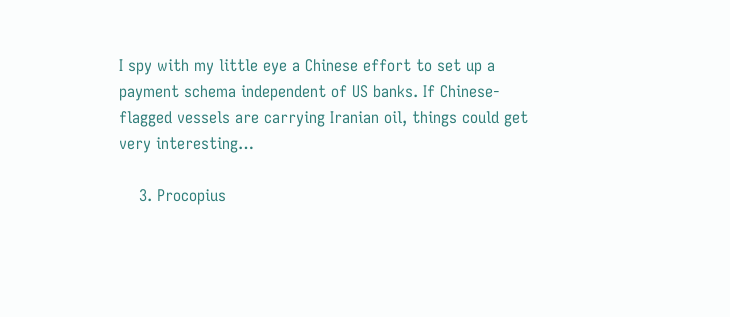I spy with my little eye a Chinese effort to set up a payment schema independent of US banks. If Chinese-flagged vessels are carrying Iranian oil, things could get very interesting…

    3. Procopius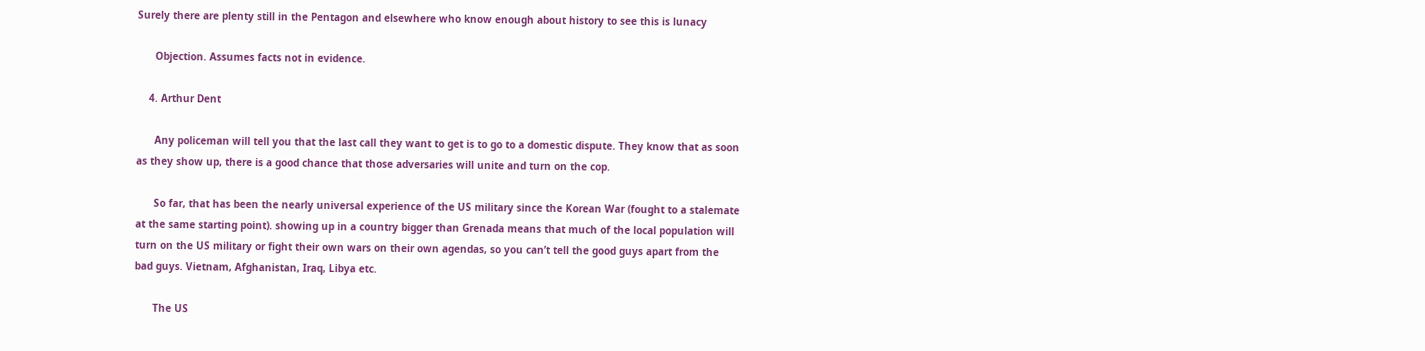Surely there are plenty still in the Pentagon and elsewhere who know enough about history to see this is lunacy

      Objection. Assumes facts not in evidence.

    4. Arthur Dent

      Any policeman will tell you that the last call they want to get is to go to a domestic dispute. They know that as soon as they show up, there is a good chance that those adversaries will unite and turn on the cop.

      So far, that has been the nearly universal experience of the US military since the Korean War (fought to a stalemate at the same starting point). showing up in a country bigger than Grenada means that much of the local population will turn on the US military or fight their own wars on their own agendas, so you can’t tell the good guys apart from the bad guys. Vietnam, Afghanistan, Iraq, Libya etc.

      The US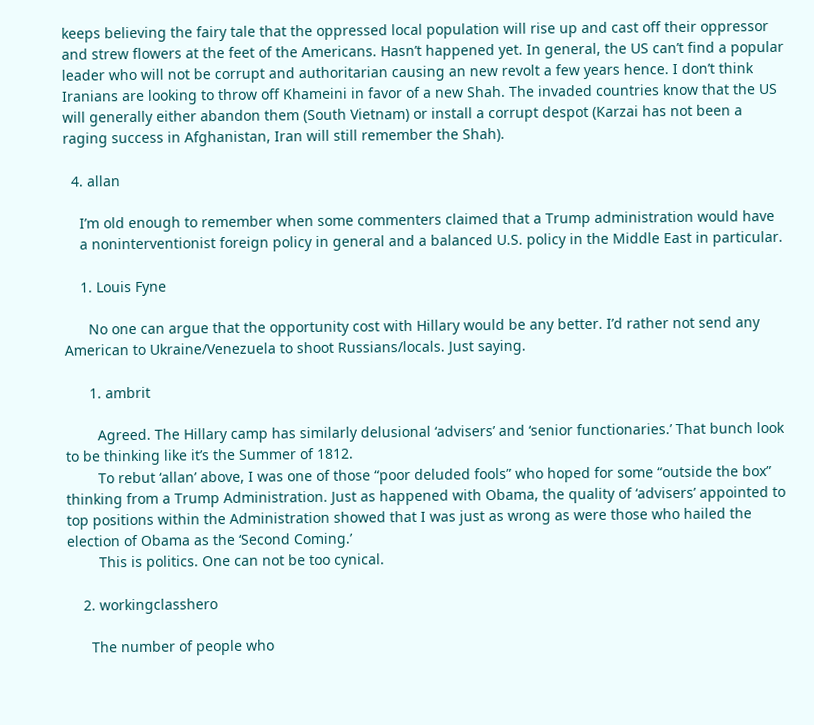keeps believing the fairy tale that the oppressed local population will rise up and cast off their oppressor and strew flowers at the feet of the Americans. Hasn’t happened yet. In general, the US can’t find a popular leader who will not be corrupt and authoritarian causing an new revolt a few years hence. I don’t think Iranians are looking to throw off Khameini in favor of a new Shah. The invaded countries know that the US will generally either abandon them (South Vietnam) or install a corrupt despot (Karzai has not been a raging success in Afghanistan, Iran will still remember the Shah).

  4. allan

    I’m old enough to remember when some commenters claimed that a Trump administration would have
    a noninterventionist foreign policy in general and a balanced U.S. policy in the Middle East in particular.

    1. Louis Fyne

      No one can argue that the opportunity cost with Hillary would be any better. I’d rather not send any American to Ukraine/Venezuela to shoot Russians/locals. Just saying.

      1. ambrit

        Agreed. The Hillary camp has similarly delusional ‘advisers’ and ‘senior functionaries.’ That bunch look to be thinking like it’s the Summer of 1812.
        To rebut ‘allan’ above, I was one of those “poor deluded fools” who hoped for some “outside the box” thinking from a Trump Administration. Just as happened with Obama, the quality of ‘advisers’ appointed to top positions within the Administration showed that I was just as wrong as were those who hailed the election of Obama as the ‘Second Coming.’
        This is politics. One can not be too cynical.

    2. workingclasshero

      The number of people who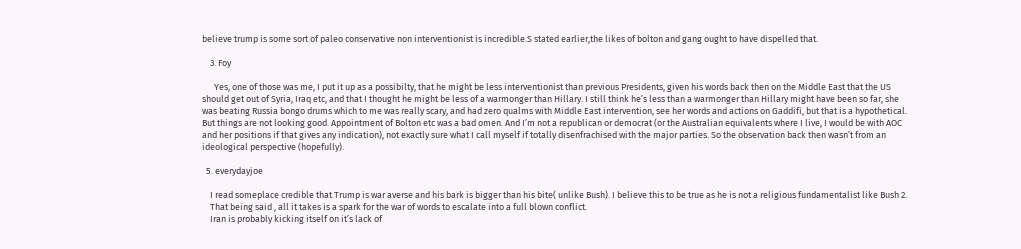believe trump is some sort of paleo conservative non interventionist is incredible.S stated earlier,the likes of bolton and gang ought to have dispelled that.

    3. Foy

      Yes, one of those was me, I put it up as a possibilty, that he might be less interventionist than previous Presidents, given his words back then on the Middle East that the US should get out of Syria, Iraq etc, and that I thought he might be less of a warmonger than Hillary. I still think he’s less than a warmonger than Hillary might have been so far, she was beating Russia bongo drums which to me was really scary, and had zero qualms with Middle East intervention, see her words and actions on Gaddifi, but that is a hypothetical. But things are not looking good. Appointment of Bolton etc was a bad omen. And I’m not a republican or democrat (or the Australian equivalents where I live, I would be with AOC and her positions if that gives any indication), not exactly sure what I call myself if totally disenfrachised with the major parties. So the observation back then wasn’t from an ideological perspective (hopefully).

  5. everydayjoe

    I read someplace credible that Trump is war averse and his bark is bigger than his bite( unlike Bush). I believe this to be true as he is not a religious fundamentalist like Bush 2.
    That being said , all it takes is a spark for the war of words to escalate into a full blown conflict.
    Iran is probably kicking itself on it’s lack of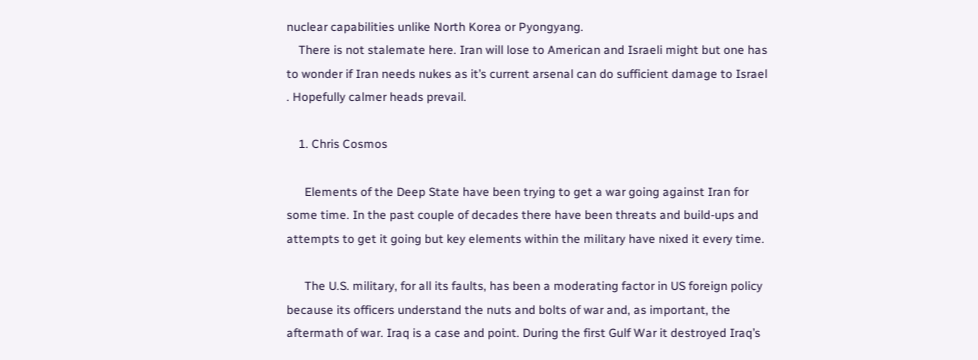nuclear capabilities unlike North Korea or Pyongyang.
    There is not stalemate here. Iran will lose to American and Israeli might but one has to wonder if Iran needs nukes as it’s current arsenal can do sufficient damage to Israel . Hopefully calmer heads prevail.

    1. Chris Cosmos

      Elements of the Deep State have been trying to get a war going against Iran for some time. In the past couple of decades there have been threats and build-ups and attempts to get it going but key elements within the military have nixed it every time.

      The U.S. military, for all its faults, has been a moderating factor in US foreign policy because its officers understand the nuts and bolts of war and, as important, the aftermath of war. Iraq is a case and point. During the first Gulf War it destroyed Iraq’s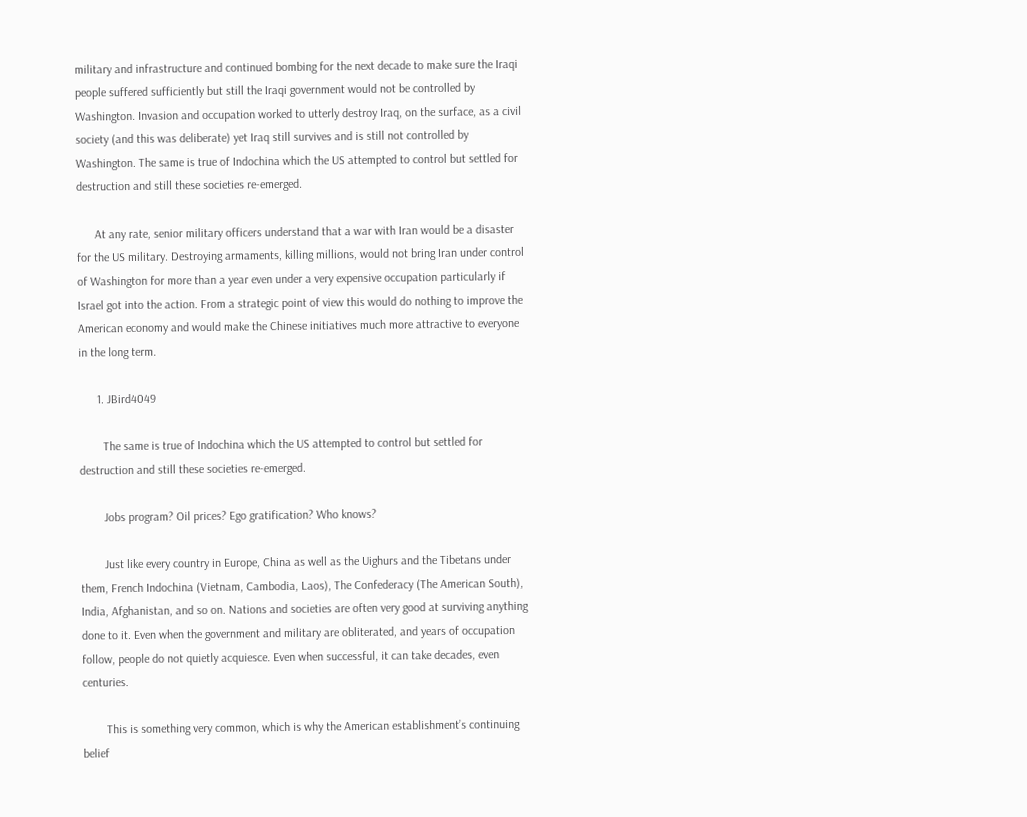military and infrastructure and continued bombing for the next decade to make sure the Iraqi people suffered sufficiently but still the Iraqi government would not be controlled by Washington. Invasion and occupation worked to utterly destroy Iraq, on the surface, as a civil society (and this was deliberate) yet Iraq still survives and is still not controlled by Washington. The same is true of Indochina which the US attempted to control but settled for destruction and still these societies re-emerged.

      At any rate, senior military officers understand that a war with Iran would be a disaster for the US military. Destroying armaments, killing millions, would not bring Iran under control of Washington for more than a year even under a very expensive occupation particularly if Israel got into the action. From a strategic point of view this would do nothing to improve the American economy and would make the Chinese initiatives much more attractive to everyone in the long term.

      1. JBird4049

        The same is true of Indochina which the US attempted to control but settled for destruction and still these societies re-emerged.

        Jobs program? Oil prices? Ego gratification? Who knows?

        Just like every country in Europe, China as well as the Uighurs and the Tibetans under them, French Indochina (Vietnam, Cambodia, Laos), The Confederacy (The American South), India, Afghanistan, and so on. Nations and societies are often very good at surviving anything done to it. Even when the government and military are obliterated, and years of occupation follow, people do not quietly acquiesce. Even when successful, it can take decades, even centuries.

        This is something very common, which is why the American establishment’s continuing belief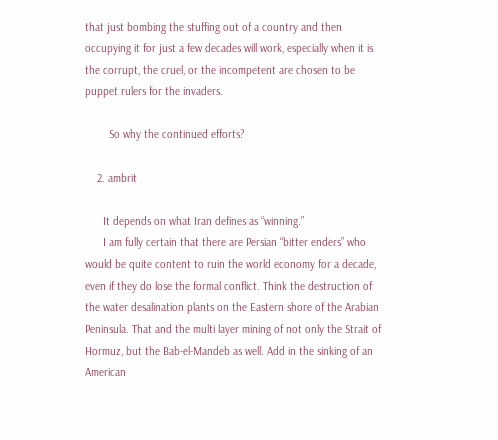that just bombing the stuffing out of a country and then occupying it for just a few decades will work, especially when it is the corrupt, the cruel, or the incompetent are chosen to be puppet rulers for the invaders.

        So why the continued efforts?

    2. ambrit

      It depends on what Iran defines as “winning.”
      I am fully certain that there are Persian “bitter enders” who would be quite content to ruin the world economy for a decade, even if they do lose the formal conflict. Think the destruction of the water desalination plants on the Eastern shore of the Arabian Peninsula. That and the multi layer mining of not only the Strait of Hormuz, but the Bab-el-Mandeb as well. Add in the sinking of an American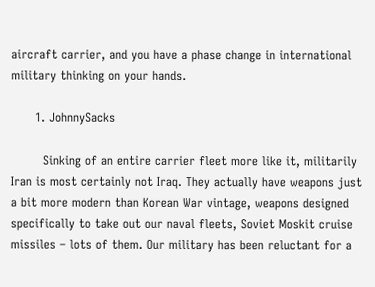aircraft carrier, and you have a phase change in international military thinking on your hands.

      1. JohnnySacks

        Sinking of an entire carrier fleet more like it, militarily Iran is most certainly not Iraq. They actually have weapons just a bit more modern than Korean War vintage, weapons designed specifically to take out our naval fleets, Soviet Moskit cruise missiles – lots of them. Our military has been reluctant for a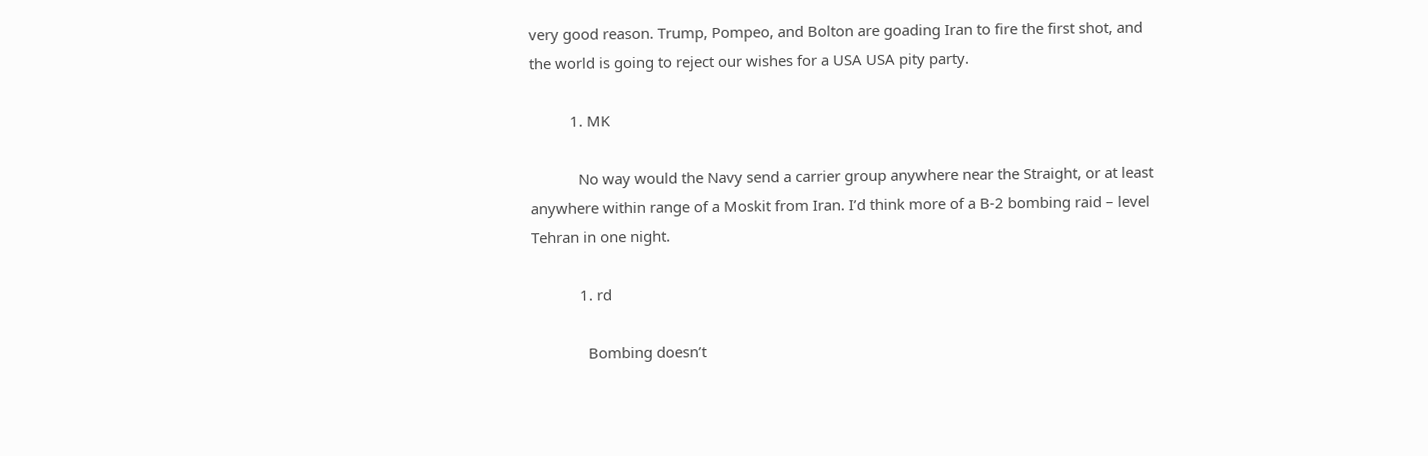very good reason. Trump, Pompeo, and Bolton are goading Iran to fire the first shot, and the world is going to reject our wishes for a USA USA pity party.

          1. MK

            No way would the Navy send a carrier group anywhere near the Straight, or at least anywhere within range of a Moskit from Iran. I’d think more of a B-2 bombing raid – level Tehran in one night.

            1. rd

              Bombing doesn’t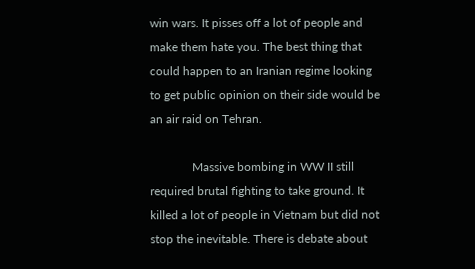win wars. It pisses off a lot of people and make them hate you. The best thing that could happen to an Iranian regime looking to get public opinion on their side would be an air raid on Tehran.

              Massive bombing in WW II still required brutal fighting to take ground. It killed a lot of people in Vietnam but did not stop the inevitable. There is debate about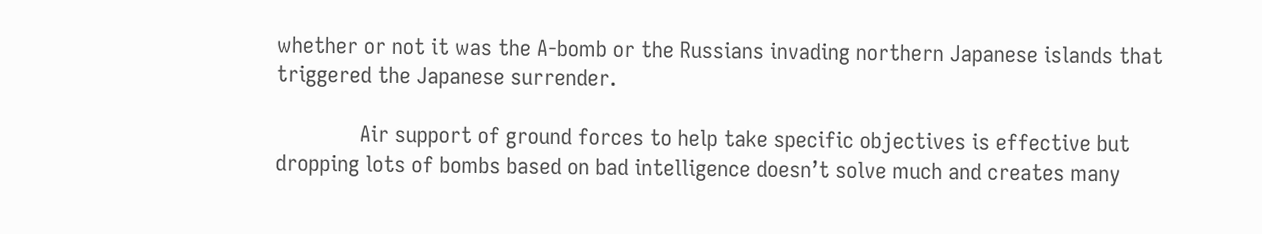whether or not it was the A-bomb or the Russians invading northern Japanese islands that triggered the Japanese surrender.

              Air support of ground forces to help take specific objectives is effective but dropping lots of bombs based on bad intelligence doesn’t solve much and creates many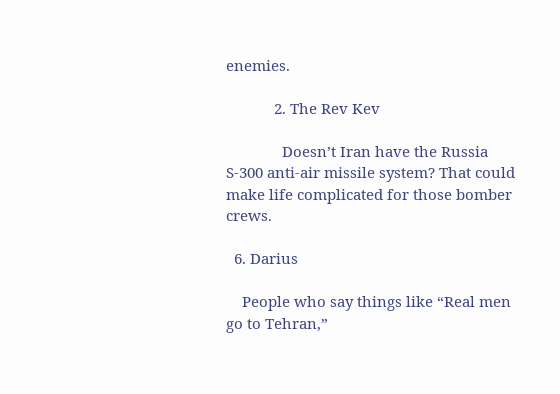enemies.

            2. The Rev Kev

              Doesn’t Iran have the Russia S-300 anti-air missile system? That could make life complicated for those bomber crews.

  6. Darius

    People who say things like “Real men go to Tehran,”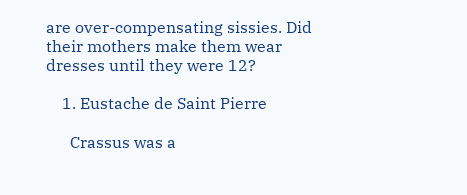are over-compensating sissies. Did their mothers make them wear dresses until they were 12?

    1. Eustache de Saint Pierre

      Crassus was a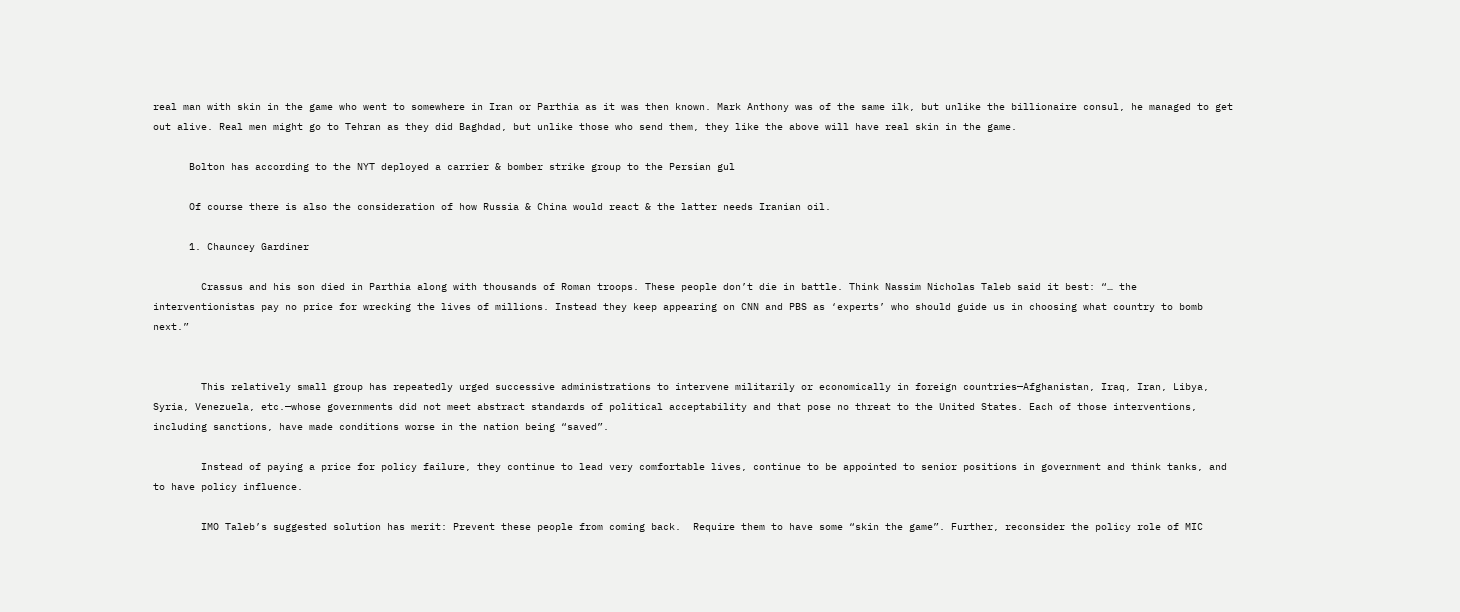real man with skin in the game who went to somewhere in Iran or Parthia as it was then known. Mark Anthony was of the same ilk, but unlike the billionaire consul, he managed to get out alive. Real men might go to Tehran as they did Baghdad, but unlike those who send them, they like the above will have real skin in the game.

      Bolton has according to the NYT deployed a carrier & bomber strike group to the Persian gul

      Of course there is also the consideration of how Russia & China would react & the latter needs Iranian oil.

      1. Chauncey Gardiner

        Crassus and his son died in Parthia along with thousands of Roman troops. These people don’t die in battle. Think Nassim Nicholas Taleb said it best: “… the interventionistas pay no price for wrecking the lives of millions. Instead they keep appearing on CNN and PBS as ‘experts’ who should guide us in choosing what country to bomb next.”


        This relatively small group has repeatedly urged successive administrations to intervene militarily or economically in foreign countries—Afghanistan, Iraq, Iran, Libya, Syria, Venezuela, etc.—whose governments did not meet abstract standards of political acceptability and that pose no threat to the United States. Each of those interventions, including sanctions, have made conditions worse in the nation being “saved”.

        Instead of paying a price for policy failure, they continue to lead very comfortable lives, continue to be appointed to senior positions in government and think tanks, and to have policy influence.

        IMO Taleb’s suggested solution has merit: Prevent these people from coming back.  Require them to have some “skin the game”. Further, reconsider the policy role of MIC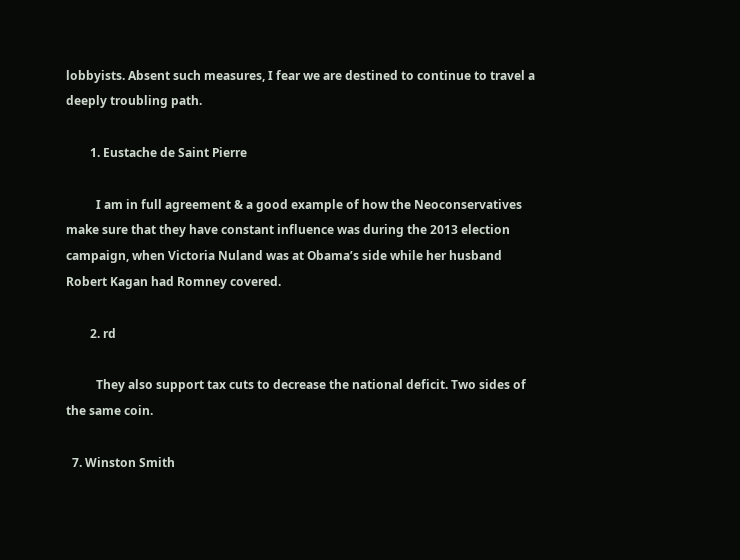lobbyists. Absent such measures, I fear we are destined to continue to travel a deeply troubling path.

        1. Eustache de Saint Pierre

          I am in full agreement & a good example of how the Neoconservatives make sure that they have constant influence was during the 2013 election campaign, when Victoria Nuland was at Obama’s side while her husband Robert Kagan had Romney covered.

        2. rd

          They also support tax cuts to decrease the national deficit. Two sides of the same coin.

  7. Winston Smith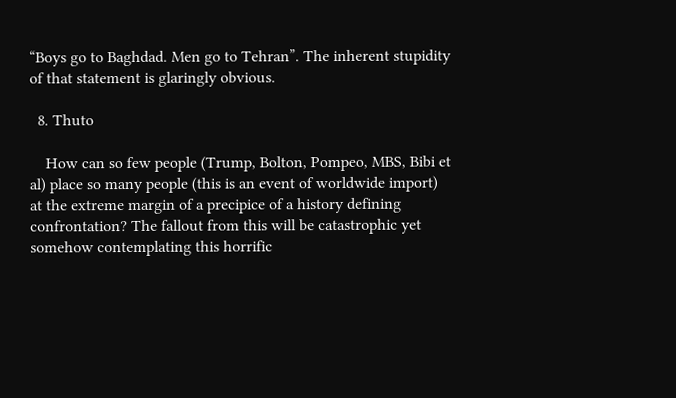“Boys go to Baghdad. Men go to Tehran”. The inherent stupidity of that statement is glaringly obvious.

  8. Thuto

    How can so few people (Trump, Bolton, Pompeo, MBS, Bibi et al) place so many people (this is an event of worldwide import) at the extreme margin of a precipice of a history defining confrontation? The fallout from this will be catastrophic yet somehow contemplating this horrific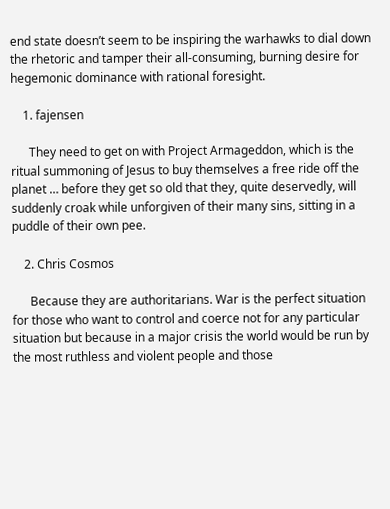end state doesn’t seem to be inspiring the warhawks to dial down the rhetoric and tamper their all-consuming, burning desire for hegemonic dominance with rational foresight.

    1. fajensen

      They need to get on with Project Armageddon, which is the ritual summoning of Jesus to buy themselves a free ride off the planet … before they get so old that they, quite deservedly, will suddenly croak while unforgiven of their many sins, sitting in a puddle of their own pee.

    2. Chris Cosmos

      Because they are authoritarians. War is the perfect situation for those who want to control and coerce not for any particular situation but because in a major crisis the world would be run by the most ruthless and violent people and those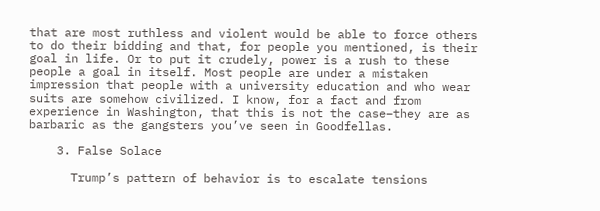that are most ruthless and violent would be able to force others to do their bidding and that, for people you mentioned, is their goal in life. Or to put it crudely, power is a rush to these people a goal in itself. Most people are under a mistaken impression that people with a university education and who wear suits are somehow civilized. I know, for a fact and from experience in Washington, that this is not the case–they are as barbaric as the gangsters you’ve seen in Goodfellas.

    3. False Solace

      Trump’s pattern of behavior is to escalate tensions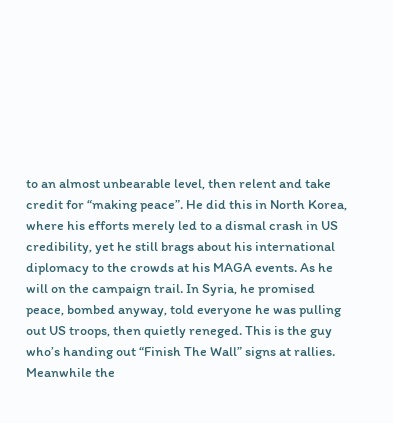to an almost unbearable level, then relent and take credit for “making peace”. He did this in North Korea, where his efforts merely led to a dismal crash in US credibility, yet he still brags about his international diplomacy to the crowds at his MAGA events. As he will on the campaign trail. In Syria, he promised peace, bombed anyway, told everyone he was pulling out US troops, then quietly reneged. This is the guy who’s handing out “Finish The Wall” signs at rallies. Meanwhile the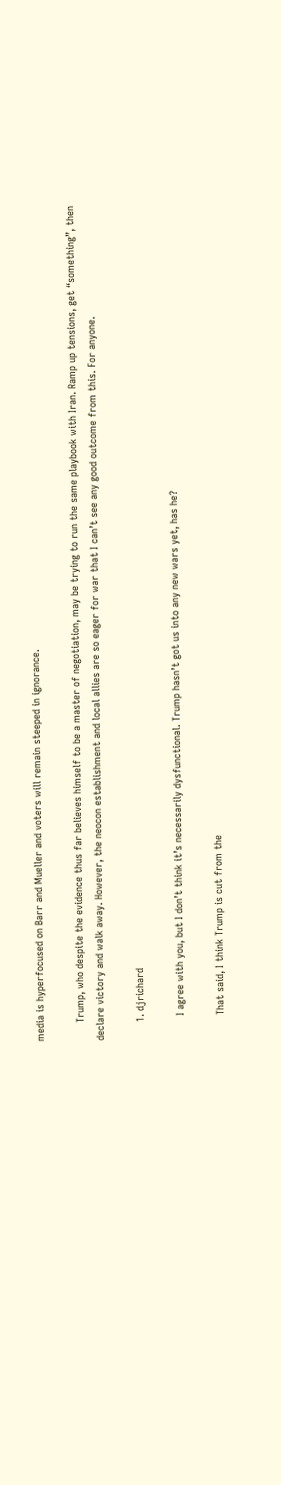media is hyperfocused on Barr and Mueller and voters will remain steeped in ignorance.

      Trump, who despite the evidence thus far believes himself to be a master of negotiation, may be trying to run the same playbook with Iran. Ramp up tensions, get “something”, then declare victory and walk away. However, the neocon establishment and local allies are so eager for war that I can’t see any good outcome from this. For anyone.

      1. djrichard

        I agree with you, but I don’t think it’s necessarily dysfunctional. Trump hasn’t got us into any new wars yet, has he?

        That said, I think Trump is cut from the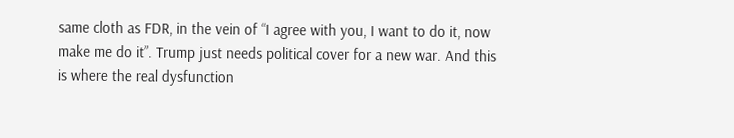same cloth as FDR, in the vein of “I agree with you, I want to do it, now make me do it”. Trump just needs political cover for a new war. And this is where the real dysfunction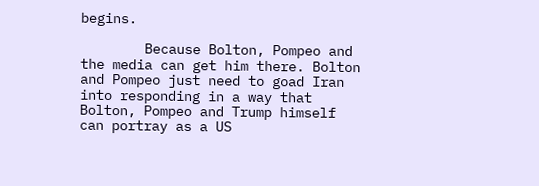begins.

        Because Bolton, Pompeo and the media can get him there. Bolton and Pompeo just need to goad Iran into responding in a way that Bolton, Pompeo and Trump himself can portray as a US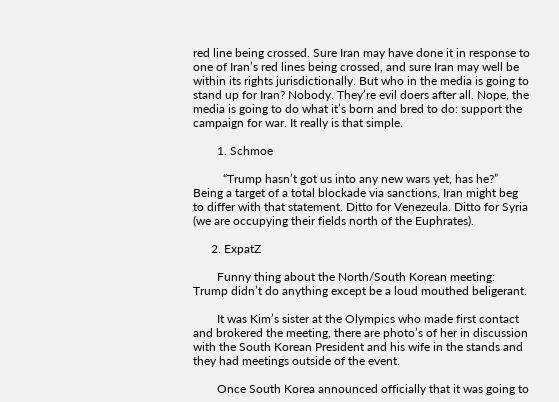red line being crossed. Sure Iran may have done it in response to one of Iran’s red lines being crossed, and sure Iran may well be within its rights jurisdictionally. But who in the media is going to stand up for Iran? Nobody. They’re evil doers after all. Nope, the media is going to do what it’s born and bred to do: support the campaign for war. It really is that simple.

        1. Schmoe

          “Trump hasn’t got us into any new wars yet, has he?” Being a target of a total blockade via sanctions, Iran might beg to differ with that statement. Ditto for Venezeula. Ditto for Syria (we are occupying their fields north of the Euphrates).

      2. ExpatZ

        Funny thing about the North/South Korean meeting: Trump didn’t do anything except be a loud mouthed beligerant.

        It was Kim’s sister at the Olympics who made first contact and brokered the meeting, there are photo’s of her in discussion with the South Korean President and his wife in the stands and they had meetings outside of the event.

        Once South Korea announced officially that it was going to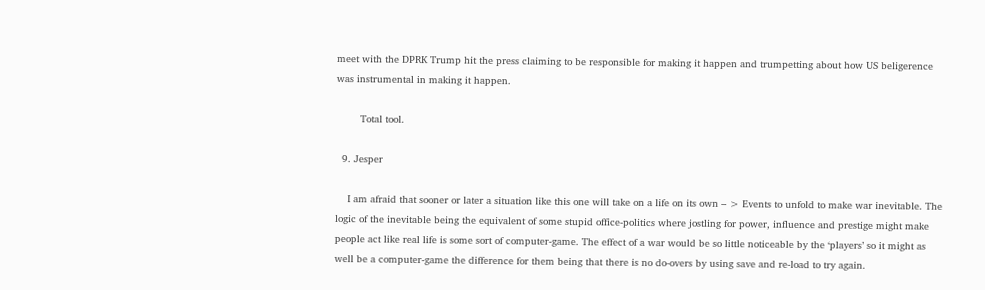meet with the DPRK Trump hit the press claiming to be responsible for making it happen and trumpetting about how US beligerence was instrumental in making it happen.

        Total tool.

  9. Jesper

    I am afraid that sooner or later a situation like this one will take on a life on its own – > Events to unfold to make war inevitable. The logic of the inevitable being the equivalent of some stupid office-politics where jostling for power, influence and prestige might make people act like real life is some sort of computer-game. The effect of a war would be so little noticeable by the ‘players’ so it might as well be a computer-game the difference for them being that there is no do-overs by using save and re-load to try again.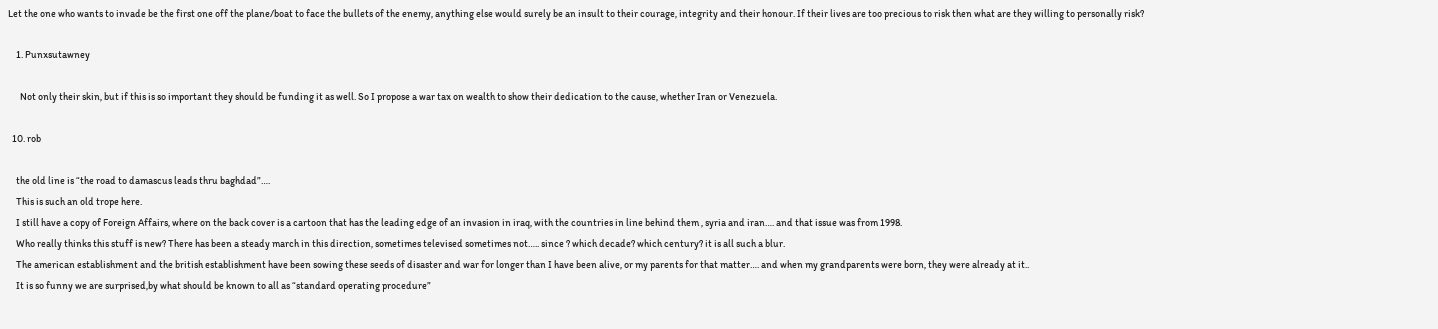Let the one who wants to invade be the first one off the plane/boat to face the bullets of the enemy, anything else would surely be an insult to their courage, integrity and their honour. If their lives are too precious to risk then what are they willing to personally risk?

    1. Punxsutawney

      Not only their skin, but if this is so important they should be funding it as well. So I propose a war tax on wealth to show their dedication to the cause, whether Iran or Venezuela.

  10. rob

    the old line is “the road to damascus leads thru baghdad”….
    This is such an old trope here.
    I still have a copy of Foreign Affairs, where on the back cover is a cartoon that has the leading edge of an invasion in iraq, with the countries in line behind them , syria and iran…. and that issue was from 1998.
    Who really thinks this stuff is new? There has been a steady march in this direction, sometimes televised sometimes not….. since ? which decade? which century? it is all such a blur.
    The american establishment and the british establishment have been sowing these seeds of disaster and war for longer than I have been alive, or my parents for that matter…. and when my grandparents were born, they were already at it..
    It is so funny we are surprised,by what should be known to all as “standard operating procedure”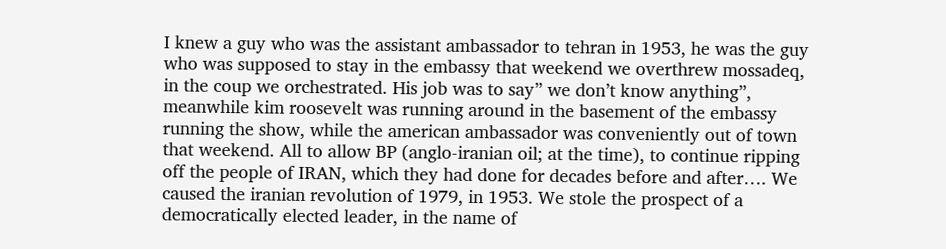I knew a guy who was the assistant ambassador to tehran in 1953, he was the guy who was supposed to stay in the embassy that weekend we overthrew mossadeq, in the coup we orchestrated. His job was to say” we don’t know anything”, meanwhile kim roosevelt was running around in the basement of the embassy running the show, while the american ambassador was conveniently out of town that weekend. All to allow BP (anglo-iranian oil; at the time), to continue ripping off the people of IRAN, which they had done for decades before and after…. We caused the iranian revolution of 1979, in 1953. We stole the prospect of a democratically elected leader, in the name of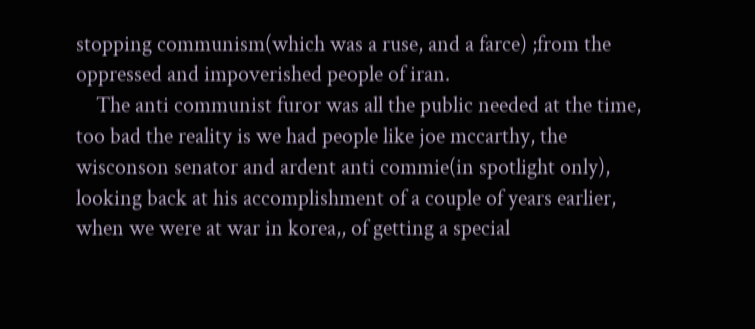stopping communism(which was a ruse, and a farce) ;from the oppressed and impoverished people of iran.
    The anti communist furor was all the public needed at the time, too bad the reality is we had people like joe mccarthy, the wisconson senator and ardent anti commie(in spotlight only), looking back at his accomplishment of a couple of years earlier, when we were at war in korea,, of getting a special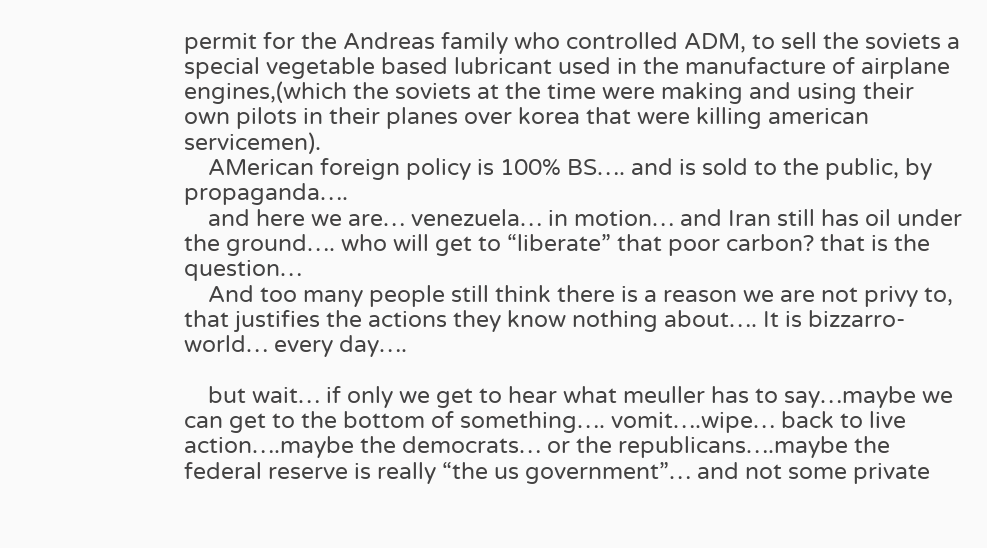permit for the Andreas family who controlled ADM, to sell the soviets a special vegetable based lubricant used in the manufacture of airplane engines,(which the soviets at the time were making and using their own pilots in their planes over korea that were killing american servicemen).
    AMerican foreign policy is 100% BS…. and is sold to the public, by propaganda….
    and here we are… venezuela… in motion… and Iran still has oil under the ground…. who will get to “liberate” that poor carbon? that is the question…
    And too many people still think there is a reason we are not privy to, that justifies the actions they know nothing about…. It is bizzarro-world… every day….

    but wait… if only we get to hear what meuller has to say…maybe we can get to the bottom of something…. vomit….wipe… back to live action….maybe the democrats… or the republicans….maybe the federal reserve is really “the us government”… and not some private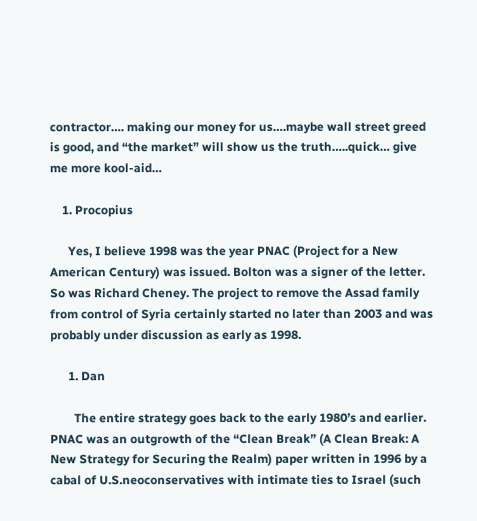contractor…. making our money for us….maybe wall street greed is good, and “the market” will show us the truth…..quick… give me more kool-aid…

    1. Procopius

      Yes, I believe 1998 was the year PNAC (Project for a New American Century) was issued. Bolton was a signer of the letter. So was Richard Cheney. The project to remove the Assad family from control of Syria certainly started no later than 2003 and was probably under discussion as early as 1998.

      1. Dan

        The entire strategy goes back to the early 1980’s and earlier. PNAC was an outgrowth of the “Clean Break” (A Clean Break: A New Strategy for Securing the Realm) paper written in 1996 by a cabal of U.S.neoconservatives with intimate ties to Israel (such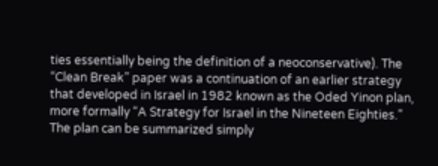ties essentially being the definition of a neoconservative). The “Clean Break” paper was a continuation of an earlier strategy that developed in Israel in 1982 known as the Oded Yinon plan, more formally “A Strategy for Israel in the Nineteen Eighties.” The plan can be summarized simply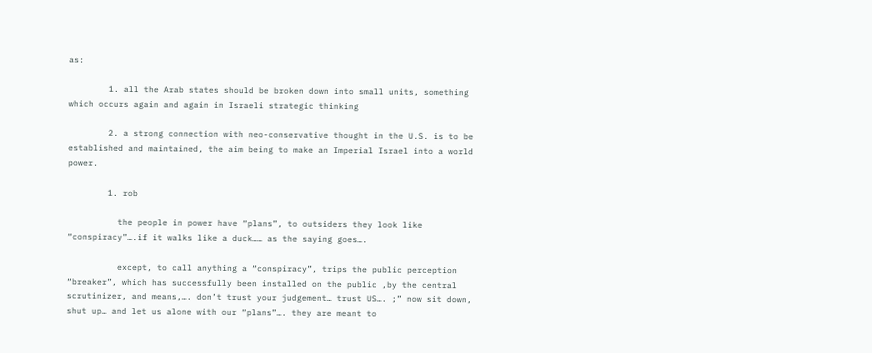as:

        1. all the Arab states should be broken down into small units, something which occurs again and again in Israeli strategic thinking

        2. a strong connection with neo-conservative thought in the U.S. is to be established and maintained, the aim being to make an Imperial Israel into a world power.

        1. rob

          the people in power have “plans”, to outsiders they look like “conspiracy”….if it walks like a duck…… as the saying goes….

          except, to call anything a “conspiracy”, trips the public perception “breaker”, which has successfully been installed on the public ,by the central scrutinizer, and means,…. don’t trust your judgement… trust US…. ;” now sit down, shut up… and let us alone with our “plans”…. they are meant to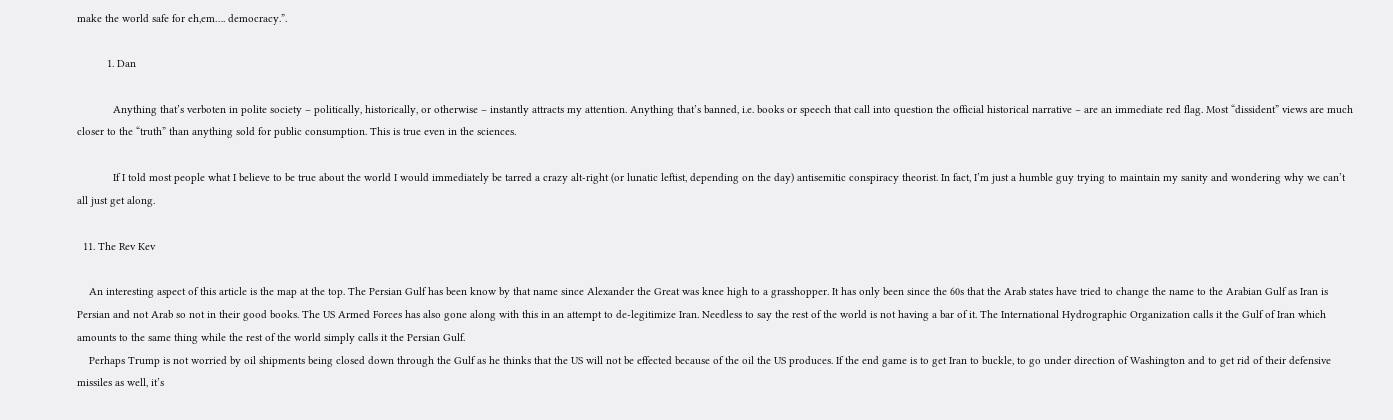make the world safe for eh,em…. democracy.”.

          1. Dan

            Anything that’s verboten in polite society – politically, historically, or otherwise – instantly attracts my attention. Anything that’s banned, i.e. books or speech that call into question the official historical narrative – are an immediate red flag. Most “dissident” views are much closer to the “truth” than anything sold for public consumption. This is true even in the sciences.

            If I told most people what I believe to be true about the world I would immediately be tarred a crazy alt-right (or lunatic leftist, depending on the day) antisemitic conspiracy theorist. In fact, I’m just a humble guy trying to maintain my sanity and wondering why we can’t all just get along.

  11. The Rev Kev

    An interesting aspect of this article is the map at the top. The Persian Gulf has been know by that name since Alexander the Great was knee high to a grasshopper. It has only been since the 60s that the Arab states have tried to change the name to the Arabian Gulf as Iran is Persian and not Arab so not in their good books. The US Armed Forces has also gone along with this in an attempt to de-legitimize Iran. Needless to say the rest of the world is not having a bar of it. The International Hydrographic Organization calls it the Gulf of Iran which amounts to the same thing while the rest of the world simply calls it the Persian Gulf.
    Perhaps Trump is not worried by oil shipments being closed down through the Gulf as he thinks that the US will not be effected because of the oil the US produces. If the end game is to get Iran to buckle, to go under direction of Washington and to get rid of their defensive missiles as well, it’s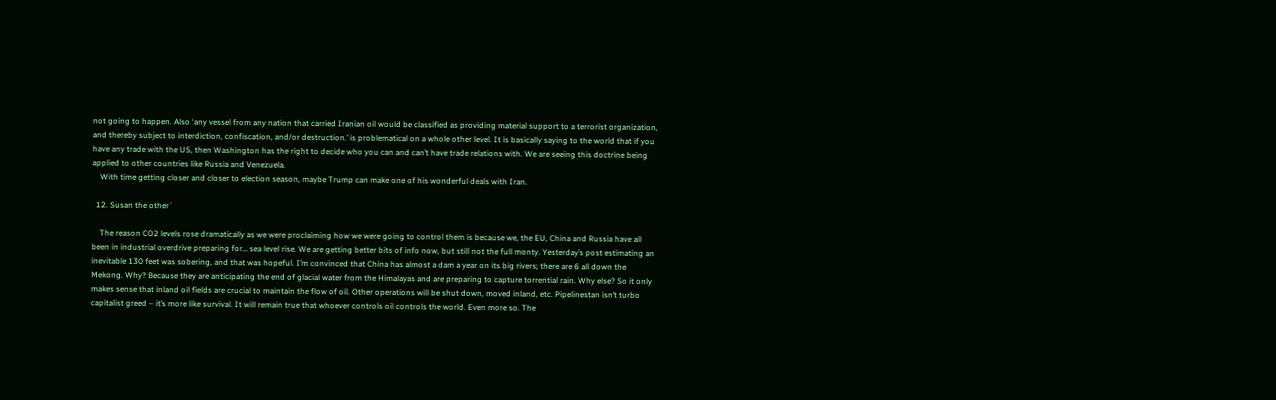not going to happen. Also ‘any vessel from any nation that carried Iranian oil would be classified as providing material support to a terrorist organization, and thereby subject to interdiction, confiscation, and/or destruction.’ is problematical on a whole other level. It is basically saying to the world that if you have any trade with the US, then Washington has the right to decide who you can and can’t have trade relations with. We are seeing this doctrine being applied to other countries like Russia and Venezuela.
    With time getting closer and closer to election season, maybe Trump can make one of his wonderful deals with Iran.

  12. Susan the other`

    The reason CO2 levels rose dramatically as we were proclaiming how we were going to control them is because we, the EU, China and Russia have all been in industrial overdrive preparing for… sea level rise. We are getting better bits of info now, but still not the full monty. Yesterday’s post estimating an inevitable 130 feet was sobering, and that was hopeful. I’m convinced that China has almost a dam a year on its big rivers; there are 6 all down the Mekong. Why? Because they are anticipating the end of glacial water from the Himalayas and are preparing to capture torrential rain. Why else? So it only makes sense that inland oil fields are crucial to maintain the flow of oil. Other operations will be shut down, moved inland, etc. Pipelinestan isn’t turbo capitalist greed – it’s more like survival. It will remain true that whoever controls oil controls the world. Even more so. The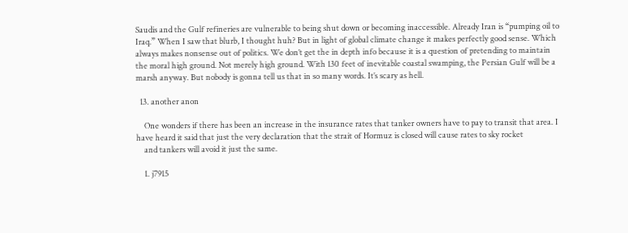Saudis and the Gulf refineries are vulnerable to being shut down or becoming inaccessible. Already Iran is “pumping oil to Iraq.” When I saw that blurb, I thought huh? But in light of global climate change it makes perfectly good sense. Which always makes nonsense out of politics. We don’t get the in depth info because it is a question of pretending to maintain the moral high ground. Not merely high ground. With 130 feet of inevitable coastal swamping, the Persian Gulf will be a marsh anyway. But nobody is gonna tell us that in so many words. It’s scary as hell.

  13. another anon

    One wonders if there has been an increase in the insurance rates that tanker owners have to pay to transit that area. I have heard it said that just the very declaration that the strait of Hormuz is closed will cause rates to sky rocket
    and tankers will avoid it just the same.

    1. j7915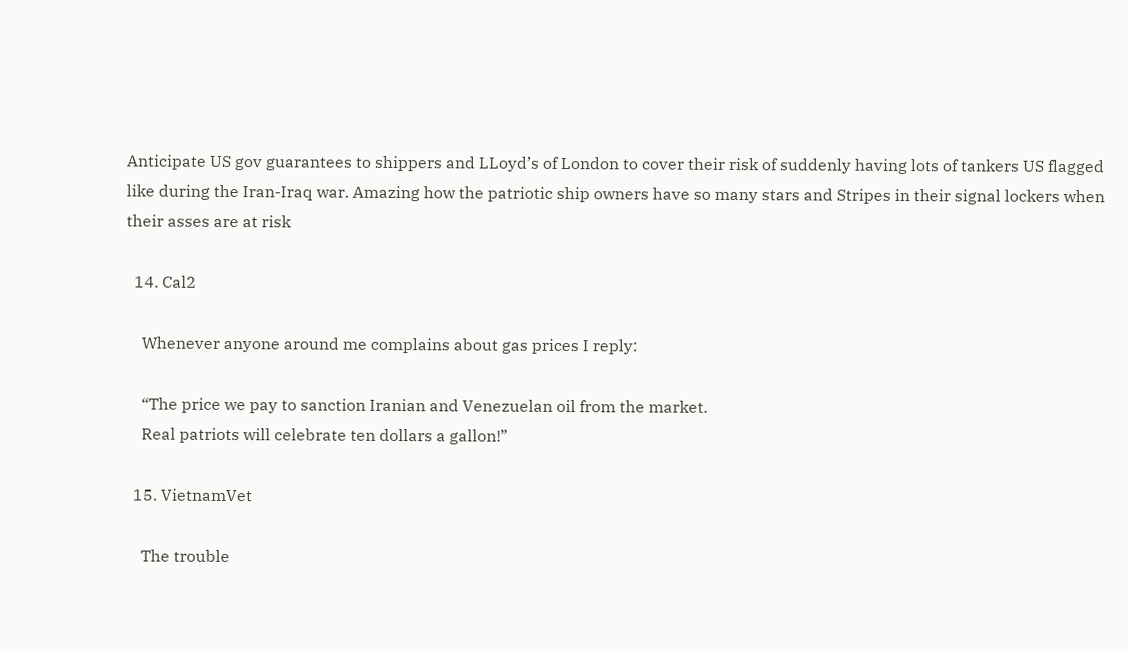Anticipate US gov guarantees to shippers and LLoyd’s of London to cover their risk of suddenly having lots of tankers US flagged like during the Iran-Iraq war. Amazing how the patriotic ship owners have so many stars and Stripes in their signal lockers when their asses are at risk

  14. Cal2

    Whenever anyone around me complains about gas prices I reply:

    “The price we pay to sanction Iranian and Venezuelan oil from the market.
    Real patriots will celebrate ten dollars a gallon!”

  15. VietnamVet

    The trouble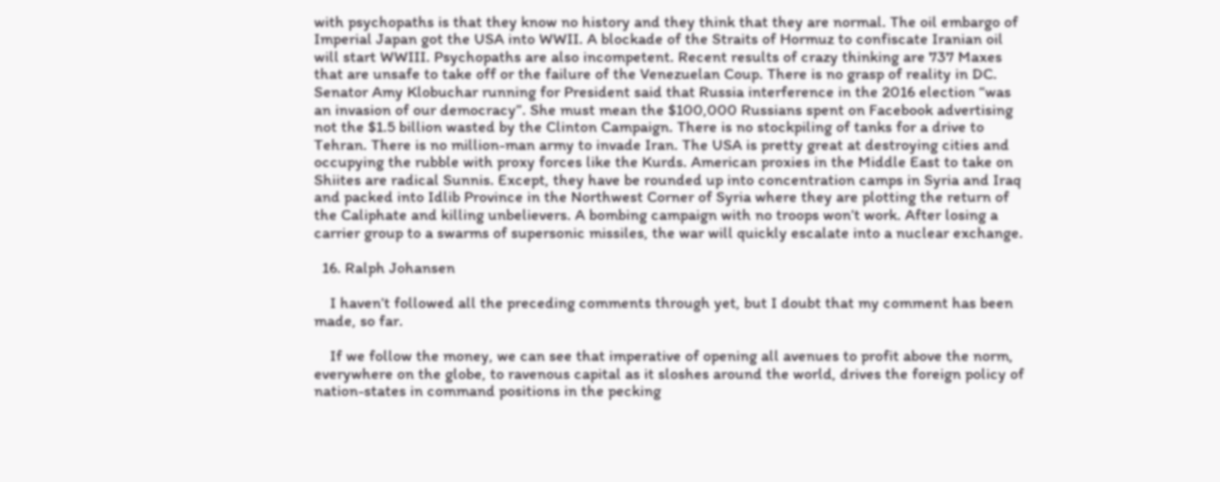with psychopaths is that they know no history and they think that they are normal. The oil embargo of Imperial Japan got the USA into WWII. A blockade of the Straits of Hormuz to confiscate Iranian oil will start WWIII. Psychopaths are also incompetent. Recent results of crazy thinking are 737 Maxes that are unsafe to take off or the failure of the Venezuelan Coup. There is no grasp of reality in DC. Senator Amy Klobuchar running for President said that Russia interference in the 2016 election “was an invasion of our democracy”. She must mean the $100,000 Russians spent on Facebook advertising not the $1.5 billion wasted by the Clinton Campaign. There is no stockpiling of tanks for a drive to Tehran. There is no million-man army to invade Iran. The USA is pretty great at destroying cities and occupying the rubble with proxy forces like the Kurds. American proxies in the Middle East to take on Shiites are radical Sunnis. Except, they have be rounded up into concentration camps in Syria and Iraq and packed into Idlib Province in the Northwest Corner of Syria where they are plotting the return of the Caliphate and killing unbelievers. A bombing campaign with no troops won’t work. After losing a carrier group to a swarms of supersonic missiles, the war will quickly escalate into a nuclear exchange.

  16. Ralph Johansen

    I haven’t followed all the preceding comments through yet, but I doubt that my comment has been made, so far.

    If we follow the money, we can see that imperative of opening all avenues to profit above the norm, everywhere on the globe, to ravenous capital as it sloshes around the world, drives the foreign policy of nation-states in command positions in the pecking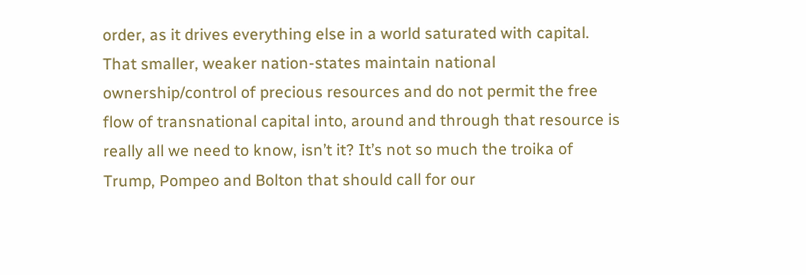order, as it drives everything else in a world saturated with capital. That smaller, weaker nation-states maintain national ownership/control of precious resources and do not permit the free flow of transnational capital into, around and through that resource is really all we need to know, isn’t it? It’s not so much the troika of Trump, Pompeo and Bolton that should call for our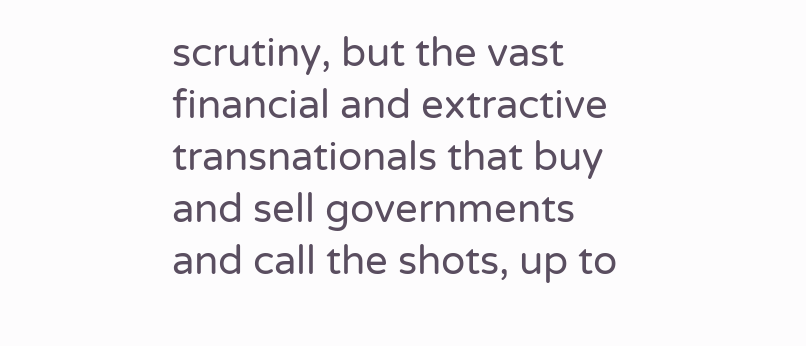scrutiny, but the vast financial and extractive transnationals that buy and sell governments and call the shots, up to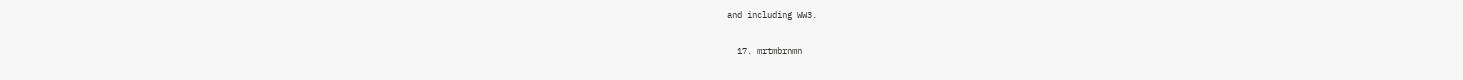and including WW3.

  17. mrtmbrnmn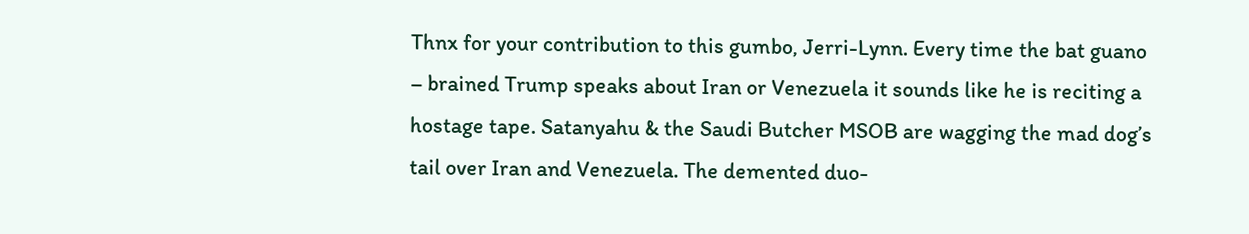Thnx for your contribution to this gumbo, Jerri-Lynn. Every time the bat guano – brained Trump speaks about Iran or Venezuela it sounds like he is reciting a hostage tape. Satanyahu & the Saudi Butcher MSOB are wagging the mad dog’s tail over Iran and Venezuela. The demented duo-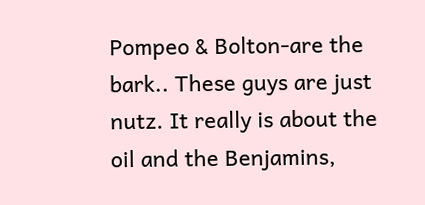Pompeo & Bolton-are the bark.. These guys are just nutz. It really is about the oil and the Benjamins,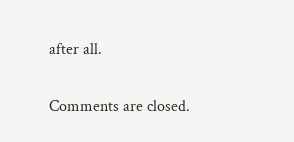after all.

Comments are closed.